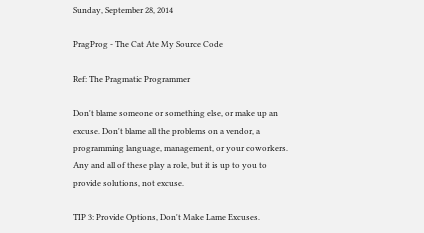Sunday, September 28, 2014

PragProg - The Cat Ate My Source Code

Ref: The Pragmatic Programmer

Don't blame someone or something else, or make up an excuse. Don't blame all the problems on a vendor, a programming language, management, or your coworkers. Any and all of these play a role, but it is up to you to provide solutions, not excuse.

TIP 3: Provide Options, Don't Make Lame Excuses.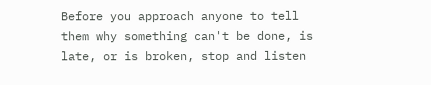Before you approach anyone to tell them why something can't be done, is late, or is broken, stop and listen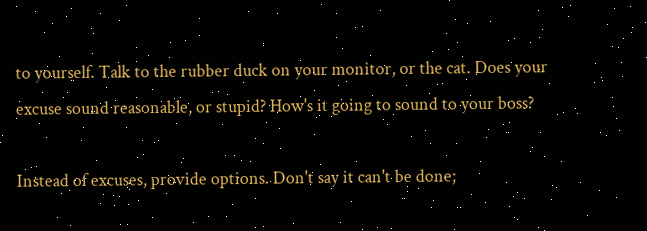to yourself. Talk to the rubber duck on your monitor, or the cat. Does your excuse sound reasonable, or stupid? How's it going to sound to your boss?

Instead of excuses, provide options. Don't say it can't be done;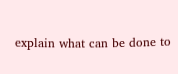explain what can be done to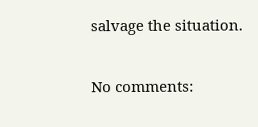salvage the situation.

No comments: